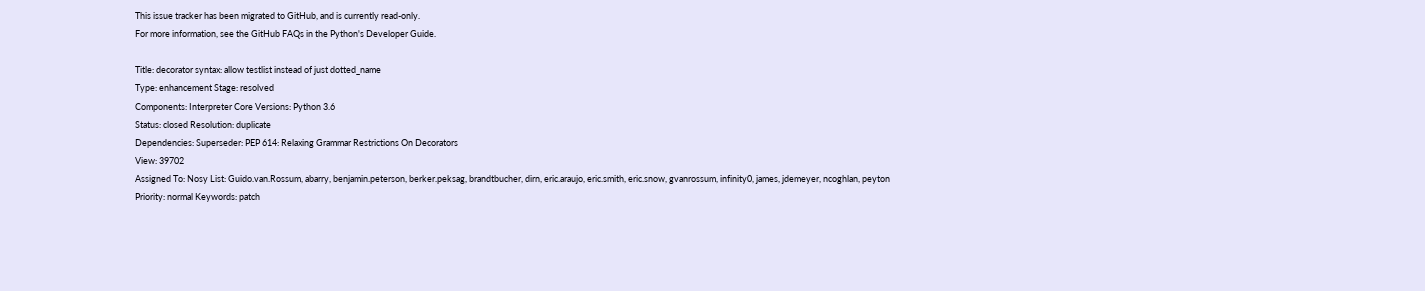This issue tracker has been migrated to GitHub, and is currently read-only.
For more information, see the GitHub FAQs in the Python's Developer Guide.

Title: decorator syntax: allow testlist instead of just dotted_name
Type: enhancement Stage: resolved
Components: Interpreter Core Versions: Python 3.6
Status: closed Resolution: duplicate
Dependencies: Superseder: PEP 614: Relaxing Grammar Restrictions On Decorators
View: 39702
Assigned To: Nosy List: Guido.van.Rossum, abarry, benjamin.peterson, berker.peksag, brandtbucher, dirn, eric.araujo, eric.smith, eric.snow, gvanrossum, infinity0, james, jdemeyer, ncoghlan, peyton
Priority: normal Keywords: patch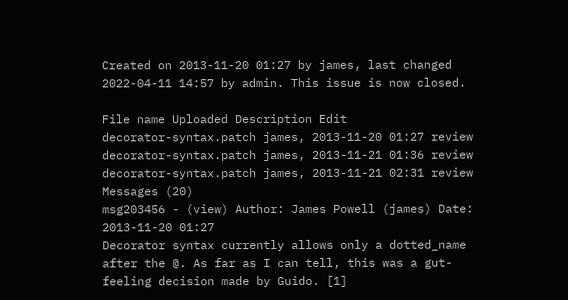Created on 2013-11-20 01:27 by james, last changed 2022-04-11 14:57 by admin. This issue is now closed.

File name Uploaded Description Edit
decorator-syntax.patch james, 2013-11-20 01:27 review
decorator-syntax.patch james, 2013-11-21 01:36 review
decorator-syntax.patch james, 2013-11-21 02:31 review
Messages (20)
msg203456 - (view) Author: James Powell (james) Date: 2013-11-20 01:27
Decorator syntax currently allows only a dotted_name after the @. As far as I can tell, this was a gut-feeling decision made by Guido. [1]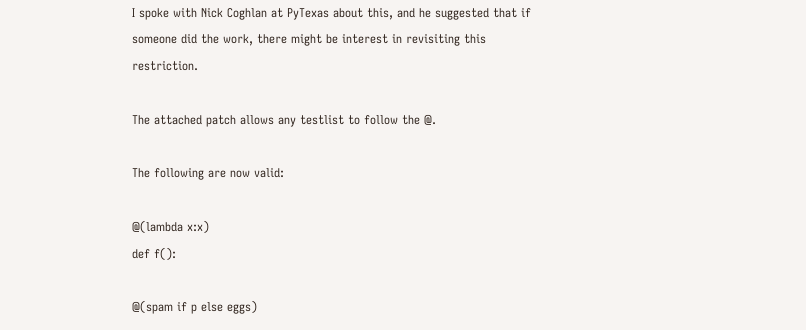I spoke with Nick Coghlan at PyTexas about this, and he suggested that if someone did the work, there might be interest in revisiting this restriction.

The attached patch allows any testlist to follow the @.

The following are now valid:

@(lambda x:x)
def f():

@(spam if p else eggs)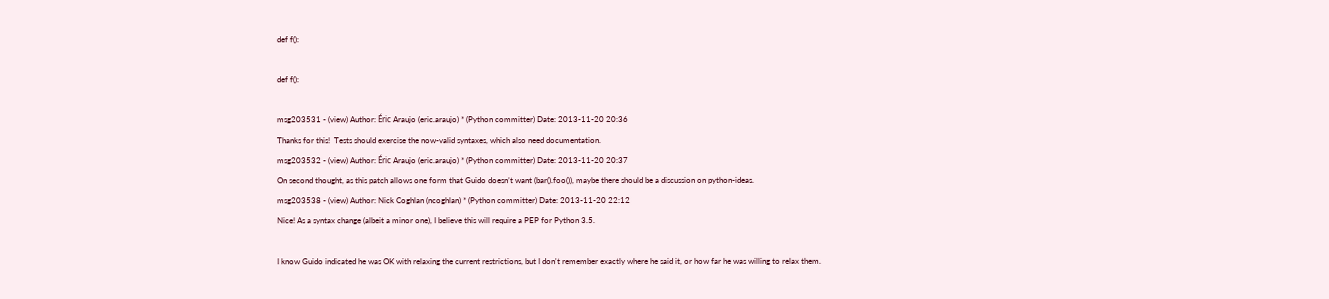def f():

def f():

msg203531 - (view) Author: Éric Araujo (eric.araujo) * (Python committer) Date: 2013-11-20 20:36
Thanks for this!  Tests should exercise the now-valid syntaxes, which also need documentation.
msg203532 - (view) Author: Éric Araujo (eric.araujo) * (Python committer) Date: 2013-11-20 20:37
On second thought, as this patch allows one form that Guido doesn’t want (bar().foo()), maybe there should be a discussion on python-ideas.
msg203538 - (view) Author: Nick Coghlan (ncoghlan) * (Python committer) Date: 2013-11-20 22:12
Nice! As a syntax change (albeit a minor one), I believe this will require a PEP for Python 3.5.

I know Guido indicated he was OK with relaxing the current restrictions, but I don't remember exactly where he said it, or how far he was willing to relax them.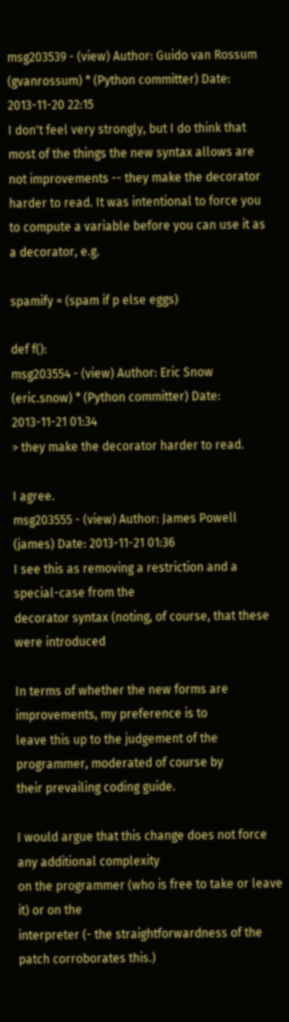msg203539 - (view) Author: Guido van Rossum (gvanrossum) * (Python committer) Date: 2013-11-20 22:15
I don't feel very strongly, but I do think that most of the things the new syntax allows are not improvements -- they make the decorator harder to read. It was intentional to force you to compute a variable before you can use it as a decorator, e.g.

spamify = (spam if p else eggs)

def f():
msg203554 - (view) Author: Eric Snow (eric.snow) * (Python committer) Date: 2013-11-21 01:34
> they make the decorator harder to read.

I agree.
msg203555 - (view) Author: James Powell (james) Date: 2013-11-21 01:36
I see this as removing a restriction and a special-case from the
decorator syntax (noting, of course, that these were introduced

In terms of whether the new forms are improvements, my preference is to
leave this up to the judgement of the programmer, moderated of course by
their prevailing coding guide.

I would argue that this change does not force any additional complexity
on the programmer (who is free to take or leave it) or on the
interpreter (- the straightforwardness of the patch corroborates this.)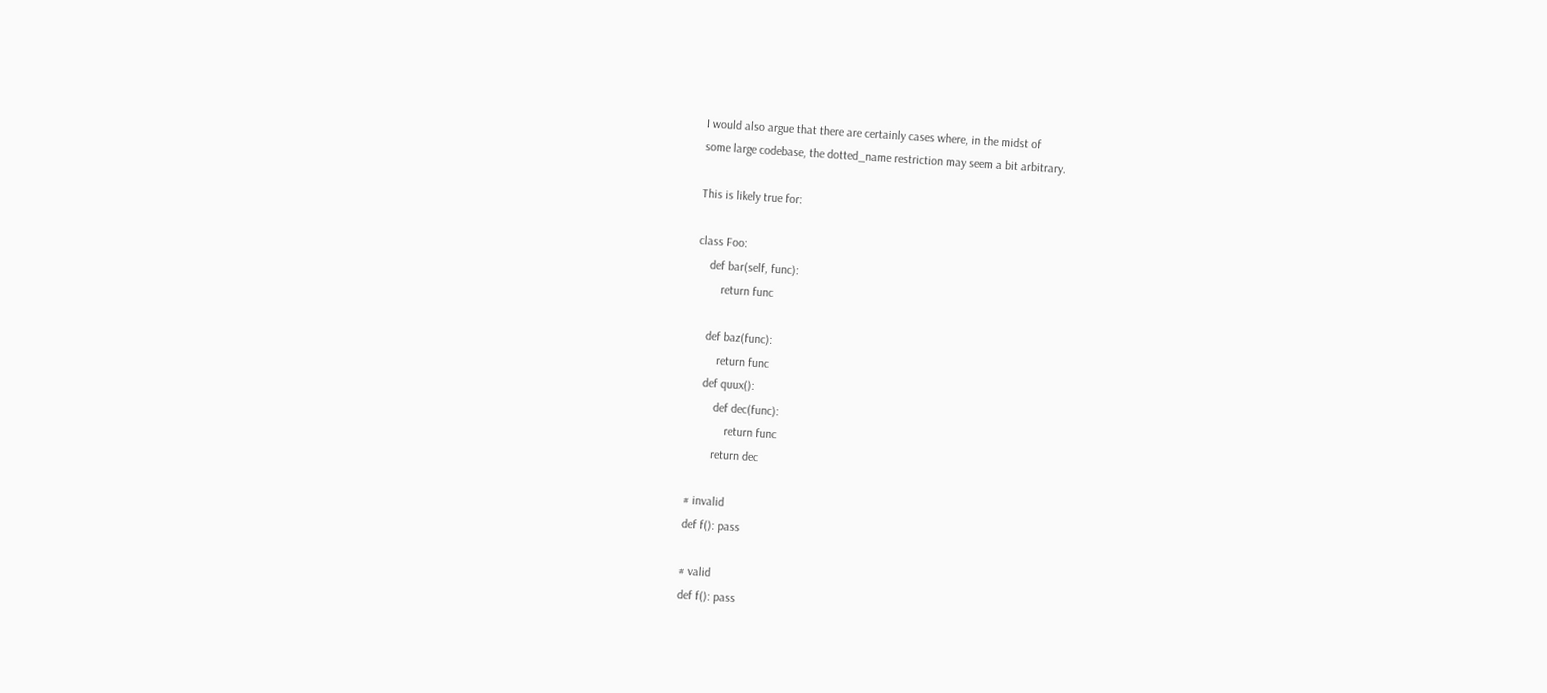I would also argue that there are certainly cases where, in the midst of
some large codebase, the dotted_name restriction may seem a bit arbitrary.

This is likely true for:

class Foo:
    def bar(self, func):
        return func

    def baz(func):
        return func
    def quux():
        def dec(func):
            return func
        return dec

# invalid
def f(): pass

# valid
def f(): pass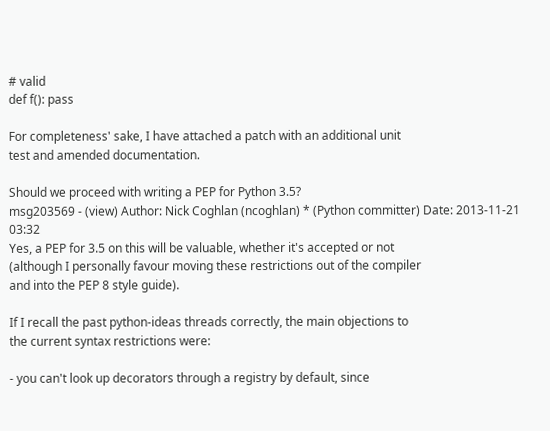# valid
def f(): pass

For completeness' sake, I have attached a patch with an additional unit
test and amended documentation.

Should we proceed with writing a PEP for Python 3.5?
msg203569 - (view) Author: Nick Coghlan (ncoghlan) * (Python committer) Date: 2013-11-21 03:32
Yes, a PEP for 3.5 on this will be valuable, whether it's accepted or not
(although I personally favour moving these restrictions out of the compiler
and into the PEP 8 style guide).

If I recall the past python-ideas threads correctly, the main objections to
the current syntax restrictions were:

- you can't look up decorators through a registry by default, since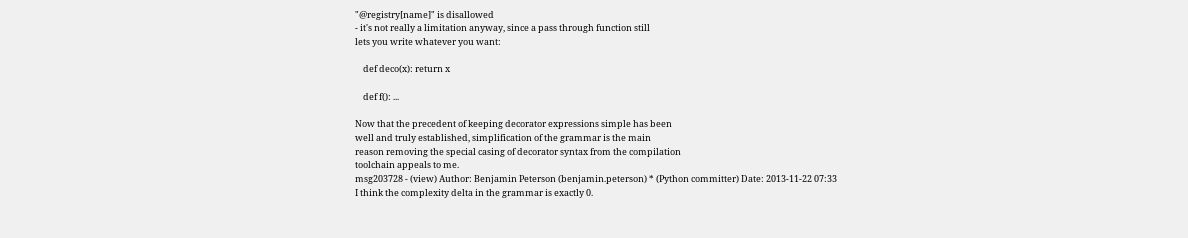"@registry[name]" is disallowed
- it's not really a limitation anyway, since a pass through function still
lets you write whatever you want:

    def deco(x): return x

    def f(): ...

Now that the precedent of keeping decorator expressions simple has been
well and truly established, simplification of the grammar is the main
reason removing the special casing of decorator syntax from the compilation
toolchain appeals to me.
msg203728 - (view) Author: Benjamin Peterson (benjamin.peterson) * (Python committer) Date: 2013-11-22 07:33
I think the complexity delta in the grammar is exactly 0.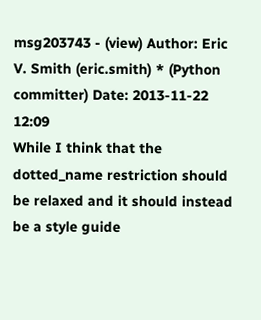msg203743 - (view) Author: Eric V. Smith (eric.smith) * (Python committer) Date: 2013-11-22 12:09
While I think that the dotted_name restriction should be relaxed and it should instead be a style guide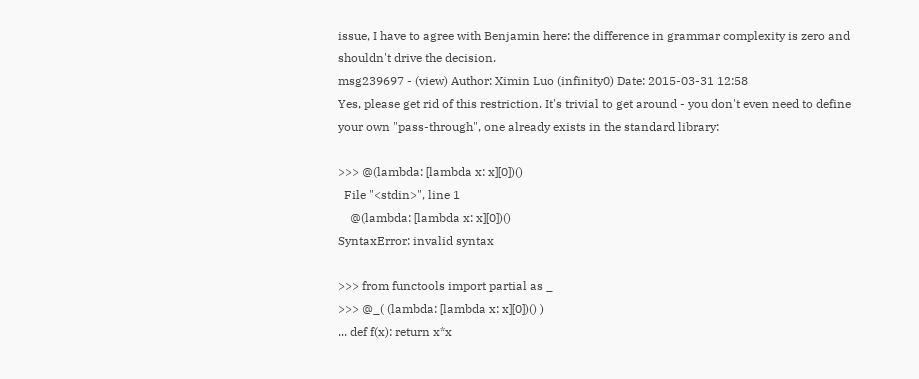issue, I have to agree with Benjamin here: the difference in grammar complexity is zero and shouldn't drive the decision.
msg239697 - (view) Author: Ximin Luo (infinity0) Date: 2015-03-31 12:58
Yes, please get rid of this restriction. It's trivial to get around - you don't even need to define your own "pass-through", one already exists in the standard library:

>>> @(lambda: [lambda x: x][0])()
  File "<stdin>", line 1
    @(lambda: [lambda x: x][0])()
SyntaxError: invalid syntax

>>> from functools import partial as _
>>> @_( (lambda: [lambda x: x][0])() )
... def f(x): return x*x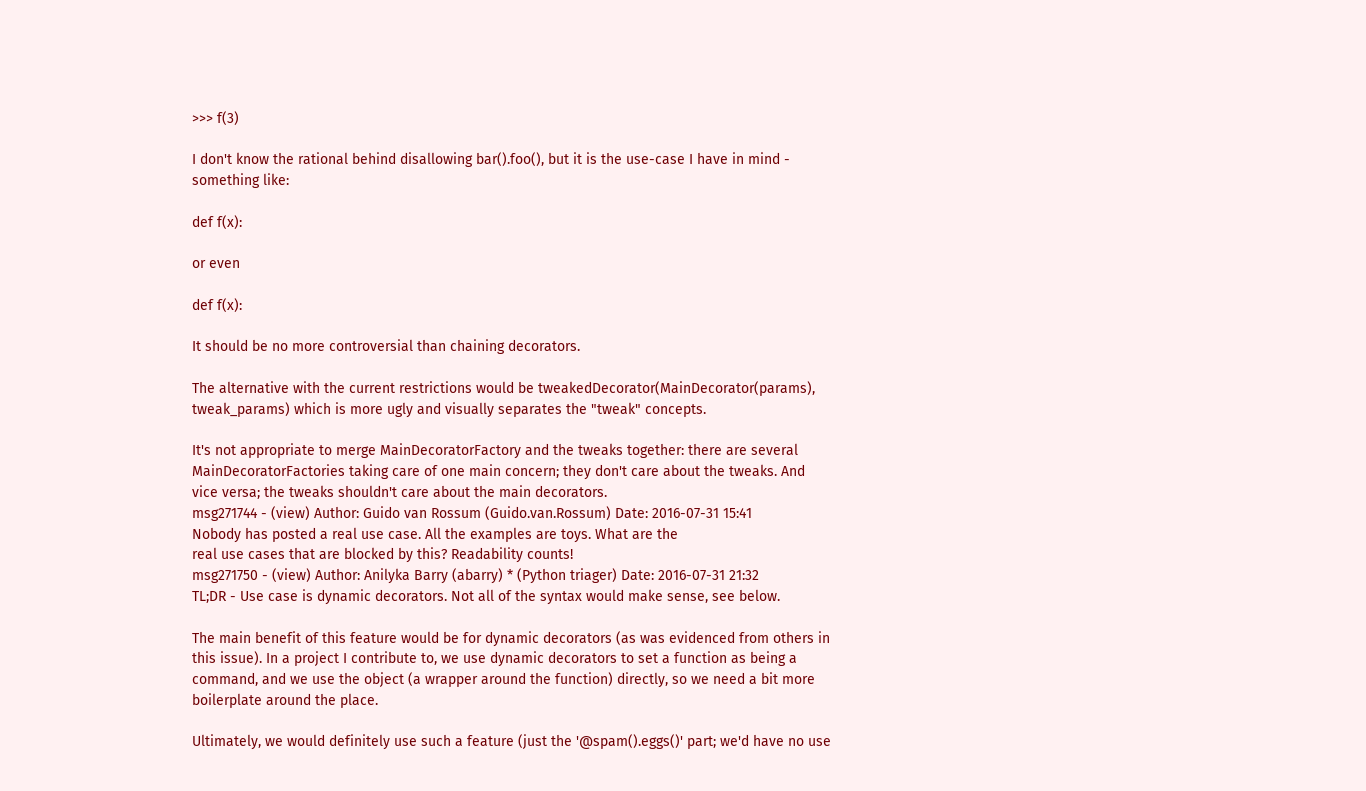>>> f(3)

I don't know the rational behind disallowing bar().foo(), but it is the use-case I have in mind - something like:

def f(x):

or even

def f(x):

It should be no more controversial than chaining decorators.

The alternative with the current restrictions would be tweakedDecorator(MainDecorator(params), tweak_params) which is more ugly and visually separates the "tweak" concepts.

It's not appropriate to merge MainDecoratorFactory and the tweaks together: there are several MainDecoratorFactories taking care of one main concern; they don't care about the tweaks. And vice versa; the tweaks shouldn't care about the main decorators.
msg271744 - (view) Author: Guido van Rossum (Guido.van.Rossum) Date: 2016-07-31 15:41
Nobody has posted a real use case. All the examples are toys. What are the
real use cases that are blocked by this? Readability counts!
msg271750 - (view) Author: Anilyka Barry (abarry) * (Python triager) Date: 2016-07-31 21:32
TL;DR - Use case is dynamic decorators. Not all of the syntax would make sense, see below.

The main benefit of this feature would be for dynamic decorators (as was evidenced from others in this issue). In a project I contribute to, we use dynamic decorators to set a function as being a command, and we use the object (a wrapper around the function) directly, so we need a bit more boilerplate around the place.

Ultimately, we would definitely use such a feature (just the '@spam().eggs()' part; we'd have no use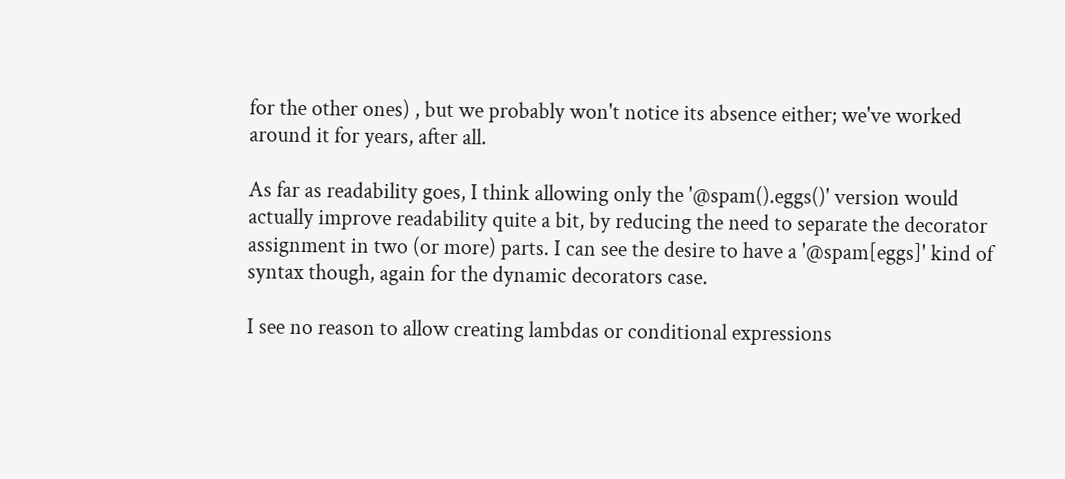for the other ones) , but we probably won't notice its absence either; we've worked around it for years, after all.

As far as readability goes, I think allowing only the '@spam().eggs()' version would actually improve readability quite a bit, by reducing the need to separate the decorator assignment in two (or more) parts. I can see the desire to have a '@spam[eggs]' kind of syntax though, again for the dynamic decorators case.

I see no reason to allow creating lambdas or conditional expressions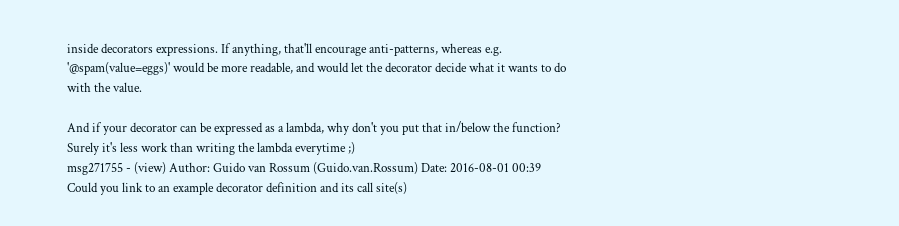inside decorators expressions. If anything, that'll encourage anti-patterns, whereas e.g. '@spam(value=eggs)' would be more readable, and would let the decorator decide what it wants to do with the value.

And if your decorator can be expressed as a lambda, why don't you put that in/below the function? Surely it's less work than writing the lambda everytime ;)
msg271755 - (view) Author: Guido van Rossum (Guido.van.Rossum) Date: 2016-08-01 00:39
Could you link to an example decorator definition and its call site(s)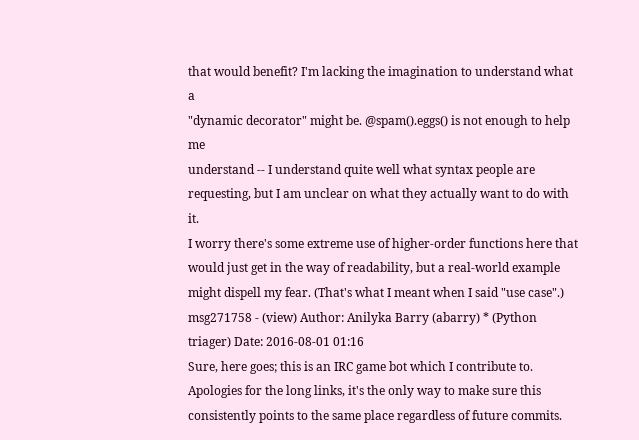that would benefit? I'm lacking the imagination to understand what a
"dynamic decorator" might be. @spam().eggs() is not enough to help me
understand -- I understand quite well what syntax people are
requesting, but I am unclear on what they actually want to do with it.
I worry there's some extreme use of higher-order functions here that
would just get in the way of readability, but a real-world example
might dispell my fear. (That's what I meant when I said "use case".)
msg271758 - (view) Author: Anilyka Barry (abarry) * (Python triager) Date: 2016-08-01 01:16
Sure, here goes; this is an IRC game bot which I contribute to. Apologies for the long links, it's the only way to make sure this consistently points to the same place regardless of future commits.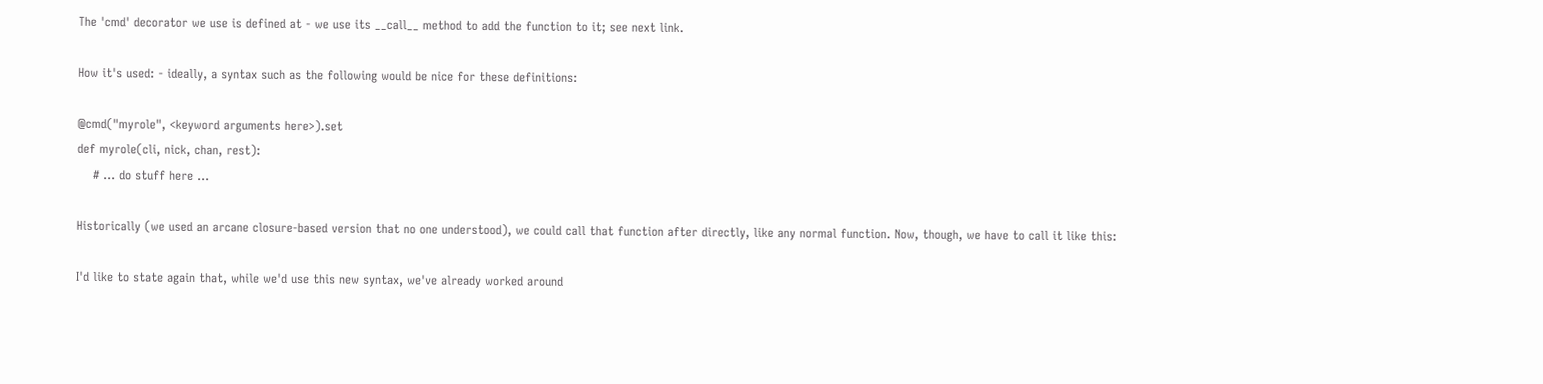The 'cmd' decorator we use is defined at - we use its __call__ method to add the function to it; see next link.

How it's used: - ideally, a syntax such as the following would be nice for these definitions:

@cmd("myrole", <keyword arguments here>).set
def myrole(cli, nick, chan, rest):
    # ... do stuff here ...

Historically (we used an arcane closure-based version that no one understood), we could call that function after directly, like any normal function. Now, though, we have to call it like this:

I'd like to state again that, while we'd use this new syntax, we've already worked around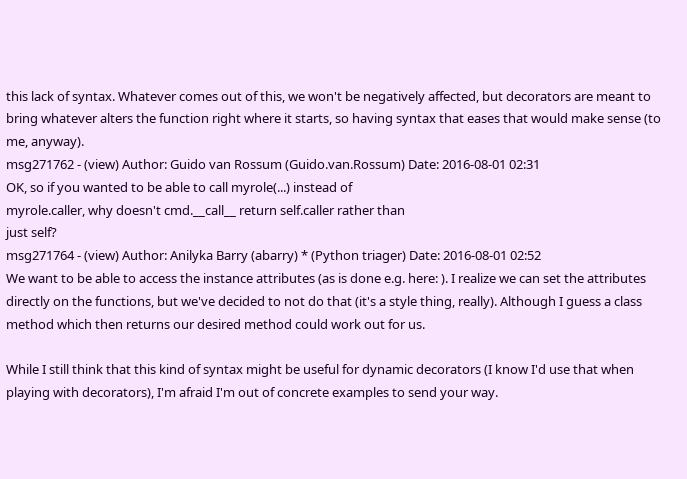this lack of syntax. Whatever comes out of this, we won't be negatively affected, but decorators are meant to bring whatever alters the function right where it starts, so having syntax that eases that would make sense (to me, anyway).
msg271762 - (view) Author: Guido van Rossum (Guido.van.Rossum) Date: 2016-08-01 02:31
OK, so if you wanted to be able to call myrole(...) instead of
myrole.caller, why doesn't cmd.__call__ return self.caller rather than
just self?
msg271764 - (view) Author: Anilyka Barry (abarry) * (Python triager) Date: 2016-08-01 02:52
We want to be able to access the instance attributes (as is done e.g. here: ). I realize we can set the attributes directly on the functions, but we've decided to not do that (it's a style thing, really). Although I guess a class method which then returns our desired method could work out for us.

While I still think that this kind of syntax might be useful for dynamic decorators (I know I'd use that when playing with decorators), I'm afraid I'm out of concrete examples to send your way.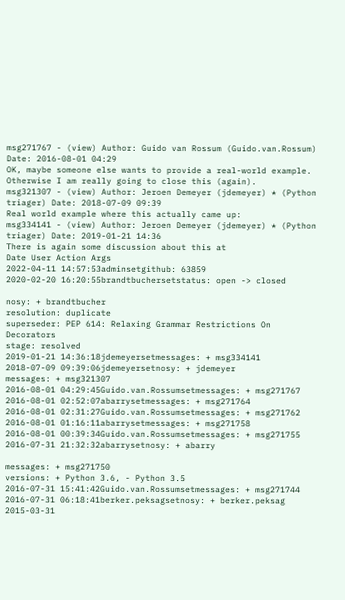msg271767 - (view) Author: Guido van Rossum (Guido.van.Rossum) Date: 2016-08-01 04:29
OK, maybe someone else wants to provide a real-world example.
Otherwise I am really going to close this (again).
msg321307 - (view) Author: Jeroen Demeyer (jdemeyer) * (Python triager) Date: 2018-07-09 09:39
Real world example where this actually came up:
msg334141 - (view) Author: Jeroen Demeyer (jdemeyer) * (Python triager) Date: 2019-01-21 14:36
There is again some discussion about this at
Date User Action Args
2022-04-11 14:57:53adminsetgithub: 63859
2020-02-20 16:20:55brandtbuchersetstatus: open -> closed

nosy: + brandtbucher
resolution: duplicate
superseder: PEP 614: Relaxing Grammar Restrictions On Decorators
stage: resolved
2019-01-21 14:36:18jdemeyersetmessages: + msg334141
2018-07-09 09:39:06jdemeyersetnosy: + jdemeyer
messages: + msg321307
2016-08-01 04:29:45Guido.van.Rossumsetmessages: + msg271767
2016-08-01 02:52:07abarrysetmessages: + msg271764
2016-08-01 02:31:27Guido.van.Rossumsetmessages: + msg271762
2016-08-01 01:16:11abarrysetmessages: + msg271758
2016-08-01 00:39:34Guido.van.Rossumsetmessages: + msg271755
2016-07-31 21:32:32abarrysetnosy: + abarry

messages: + msg271750
versions: + Python 3.6, - Python 3.5
2016-07-31 15:41:42Guido.van.Rossumsetmessages: + msg271744
2016-07-31 06:18:41berker.peksagsetnosy: + berker.peksag
2015-03-31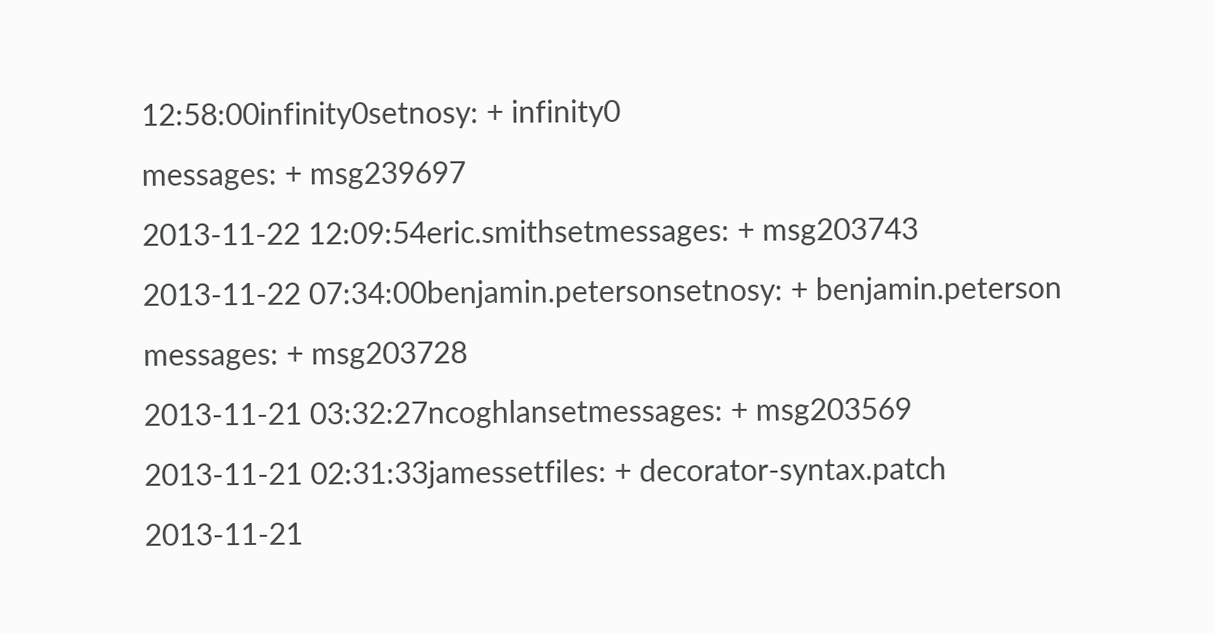12:58:00infinity0setnosy: + infinity0
messages: + msg239697
2013-11-22 12:09:54eric.smithsetmessages: + msg203743
2013-11-22 07:34:00benjamin.petersonsetnosy: + benjamin.peterson
messages: + msg203728
2013-11-21 03:32:27ncoghlansetmessages: + msg203569
2013-11-21 02:31:33jamessetfiles: + decorator-syntax.patch
2013-11-21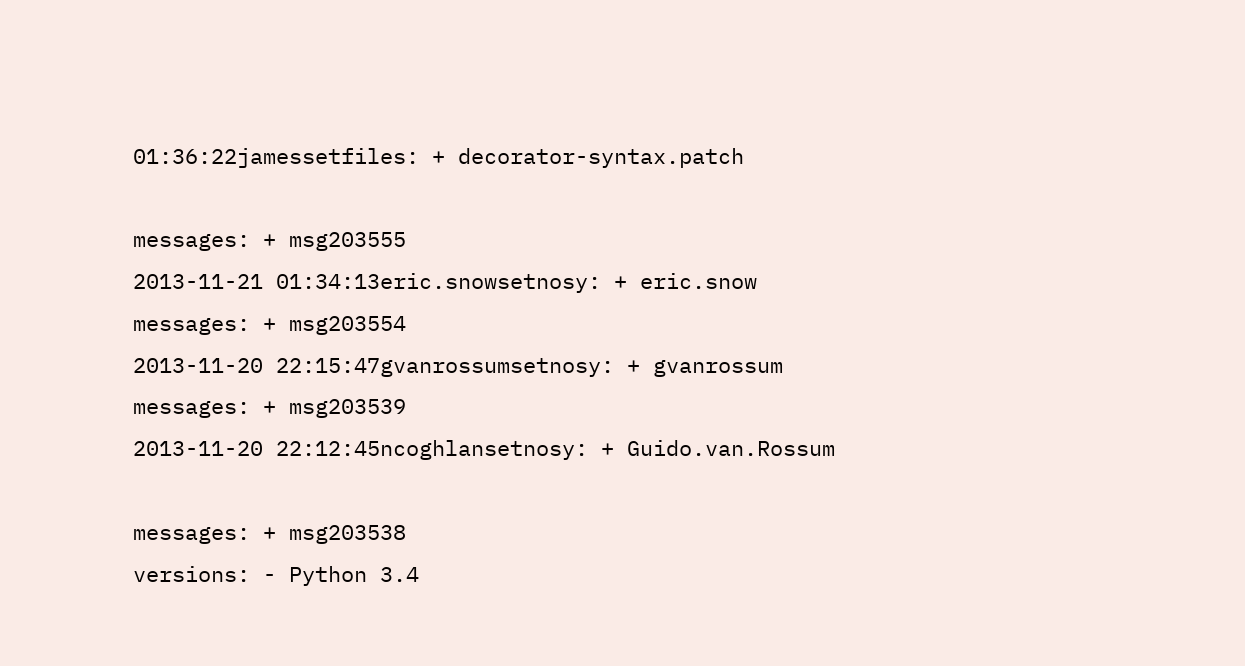01:36:22jamessetfiles: + decorator-syntax.patch

messages: + msg203555
2013-11-21 01:34:13eric.snowsetnosy: + eric.snow
messages: + msg203554
2013-11-20 22:15:47gvanrossumsetnosy: + gvanrossum
messages: + msg203539
2013-11-20 22:12:45ncoghlansetnosy: + Guido.van.Rossum

messages: + msg203538
versions: - Python 3.4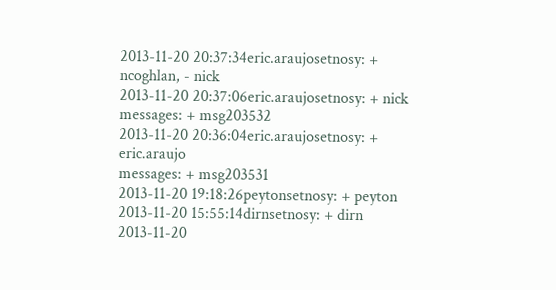2013-11-20 20:37:34eric.araujosetnosy: + ncoghlan, - nick
2013-11-20 20:37:06eric.araujosetnosy: + nick
messages: + msg203532
2013-11-20 20:36:04eric.araujosetnosy: + eric.araujo
messages: + msg203531
2013-11-20 19:18:26peytonsetnosy: + peyton
2013-11-20 15:55:14dirnsetnosy: + dirn
2013-11-20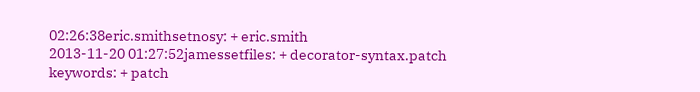02:26:38eric.smithsetnosy: + eric.smith
2013-11-20 01:27:52jamessetfiles: + decorator-syntax.patch
keywords: + patch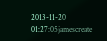2013-11-20 01:27:05jamescreate